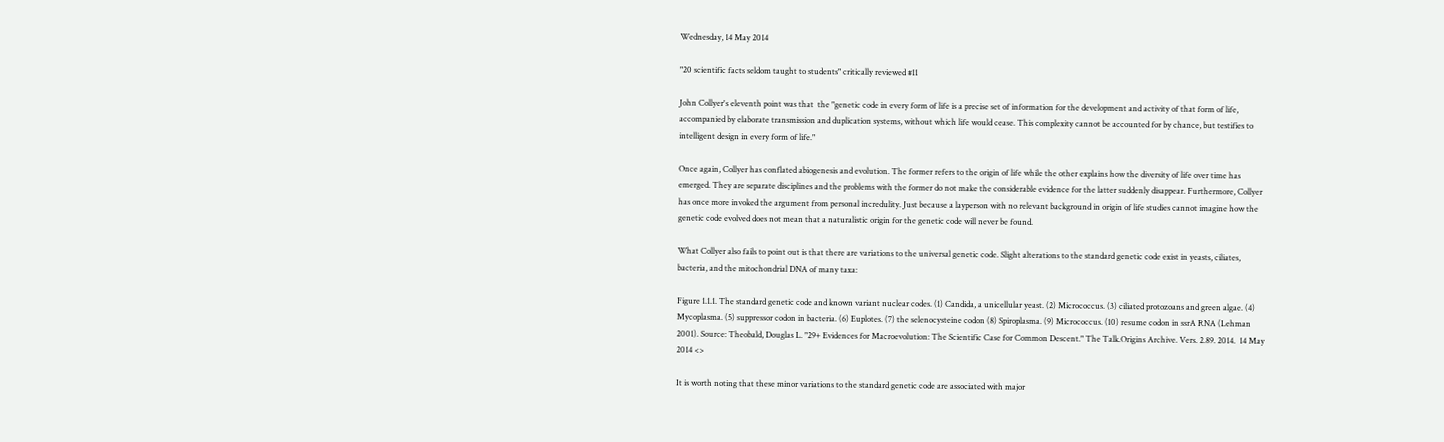Wednesday, 14 May 2014

"20 scientific facts seldom taught to students" critically reviewed #11

John Collyer's eleventh point was that  the "genetic code in every form of life is a precise set of information for the development and activity of that form of life, accompanied by elaborate transmission and duplication systems, without which life would cease. This complexity cannot be accounted for by chance, but testifies to intelligent design in every form of life."

Once again, Collyer has conflated abiogenesis and evolution. The former refers to the origin of life while the other explains how the diversity of life over time has emerged. They are separate disciplines and the problems with the former do not make the considerable evidence for the latter suddenly disappear. Furthermore, Collyer has once more invoked the argument from personal incredulity. Just because a layperson with no relevant background in origin of life studies cannot imagine how the genetic code evolved does not mean that a naturalistic origin for the genetic code will never be found.

What Collyer also fails to point out is that there are variations to the universal genetic code. Slight alterations to the standard genetic code exist in yeasts, ciliates, bacteria, and the mitochondrial DNA of many taxa:

Figure 1.1.1. The standard genetic code and known variant nuclear codes. (1) Candida, a unicellular yeast. (2) Micrococcus. (3) ciliated protozoans and green algae. (4) Mycoplasma. (5) suppressor codon in bacteria. (6) Euplotes. (7) the selenocysteine codon (8) Spiroplasma. (9) Micrococcus. (10) resume codon in ssrA RNA (Lehman 2001). Source: Theobald, Douglas L. "29+ Evidences for Macroevolution: The Scientific Case for Common Descent." The Talk.Origins Archive. Vers. 2.89. 2014.  14 May 2014 <>

It is worth noting that these minor variations to the standard genetic code are associated with major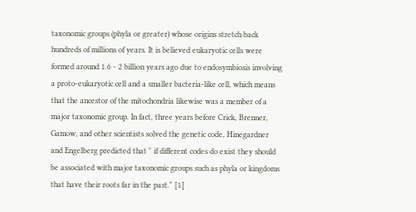taxonomic groups (phyla or greater) whose origins stretch back hundreds of millions of years. It is believed eukaryotic cells were formed around 1.6 - 2 billion years ago due to endosymbiosis involving a proto-eukaryotic cell and a smaller bacteria-like cell, which means that the ancestor of the mitochondria likewise was a member of a major taxonomic group. In fact, three years before Crick, Brenner, Gamow, and other scientists solved the genetic code, Hinegardner and Engelberg predicted that " if different codes do exist they should be associated with major taxonomic groups such as phyla or kingdoms that have their roots far in the past." [1]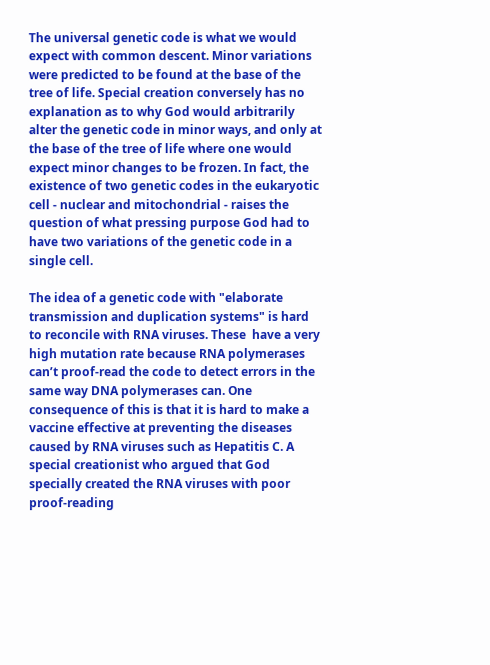The universal genetic code is what we would expect with common descent. Minor variations were predicted to be found at the base of the tree of life. Special creation conversely has no explanation as to why God would arbitrarily alter the genetic code in minor ways, and only at the base of the tree of life where one would expect minor changes to be frozen. In fact, the existence of two genetic codes in the eukaryotic cell - nuclear and mitochondrial - raises the question of what pressing purpose God had to have two variations of the genetic code in a single cell.

The idea of a genetic code with "elaborate transmission and duplication systems" is hard to reconcile with RNA viruses. These  have a very high mutation rate because RNA polymerases can’t proof-read the code to detect errors in the same way DNA polymerases can. One consequence of this is that it is hard to make a vaccine effective at preventing the diseases caused by RNA viruses such as Hepatitis C. A special creationist who argued that God specially created the RNA viruses with poor proof-reading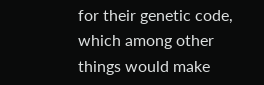for their genetic code, which among other things would make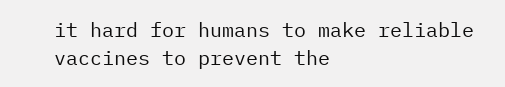it hard for humans to make reliable vaccines to prevent the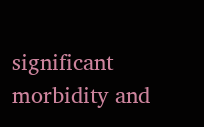significant morbidity and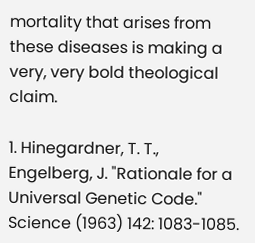mortality that arises from these diseases is making a very, very bold theological claim.

1. Hinegardner, T. T.,  Engelberg, J. "Rationale for a Universal Genetic Code." Science (1963) 142: 1083-1085.